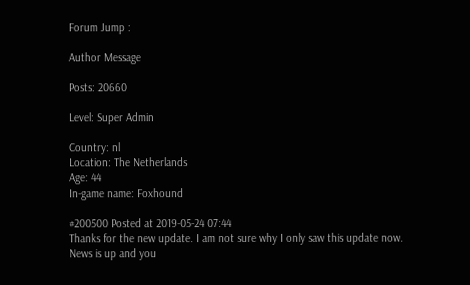Forum Jump :

Author Message

Posts: 20660

Level: Super Admin

Country: nl
Location: The Netherlands
Age: 44
In-game name: Foxhound

#200500 Posted at 2019-05-24 07:44
Thanks for the new update. I am not sure why I only saw this update now.
News is up and you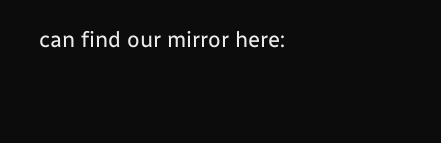can find our mirror here: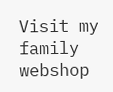Visit my family webshop